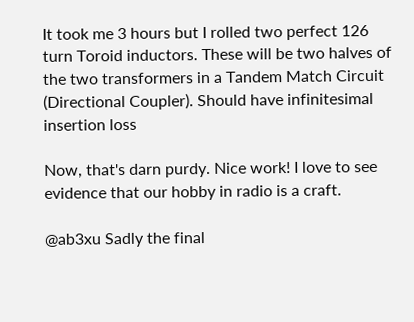It took me 3 hours but I rolled two perfect 126 turn Toroid inductors. These will be two halves of the two transformers in a Tandem Match Circuit (Directional Coupler). Should have infinitesimal insertion loss

Now, that's darn purdy. Nice work! I love to see evidence that our hobby in radio is a craft.

@ab3xu Sadly the final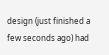design (just finished a few seconds ago) had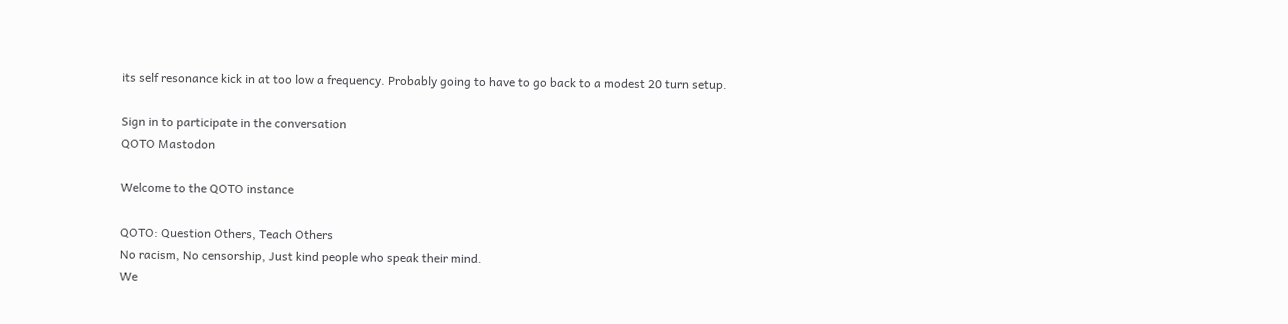its self resonance kick in at too low a frequency. Probably going to have to go back to a modest 20 turn setup.

Sign in to participate in the conversation
QOTO Mastodon

Welcome to the QOTO instance

QOTO: Question Others, Teach Others
No racism, No censorship, Just kind people who speak their mind.
We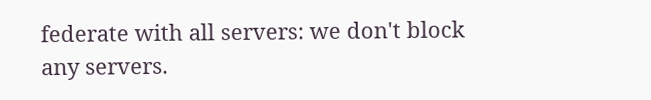federate with all servers: we don't block any servers.